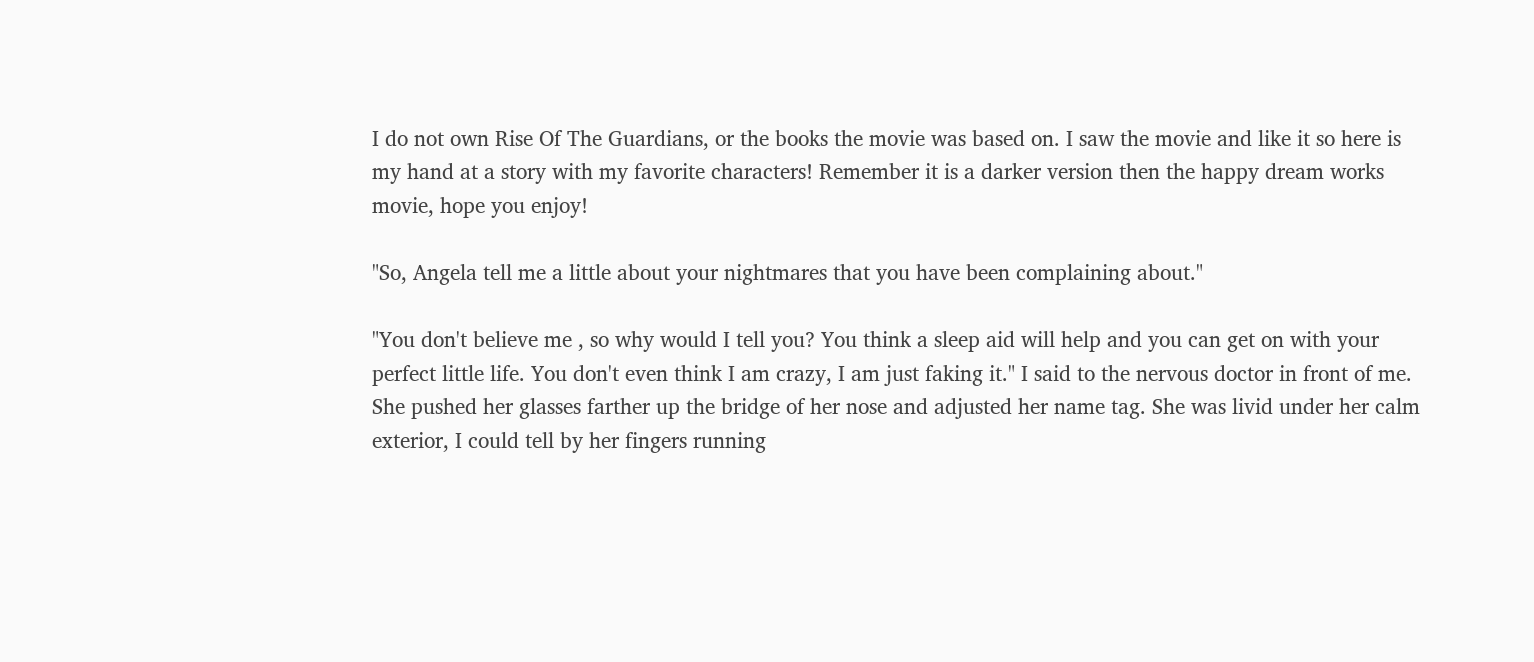I do not own Rise Of The Guardians, or the books the movie was based on. I saw the movie and like it so here is my hand at a story with my favorite characters! Remember it is a darker version then the happy dream works movie, hope you enjoy!

"So, Angela tell me a little about your nightmares that you have been complaining about."

"You don't believe me , so why would I tell you? You think a sleep aid will help and you can get on with your perfect little life. You don't even think I am crazy, I am just faking it." I said to the nervous doctor in front of me. She pushed her glasses farther up the bridge of her nose and adjusted her name tag. She was livid under her calm exterior, I could tell by her fingers running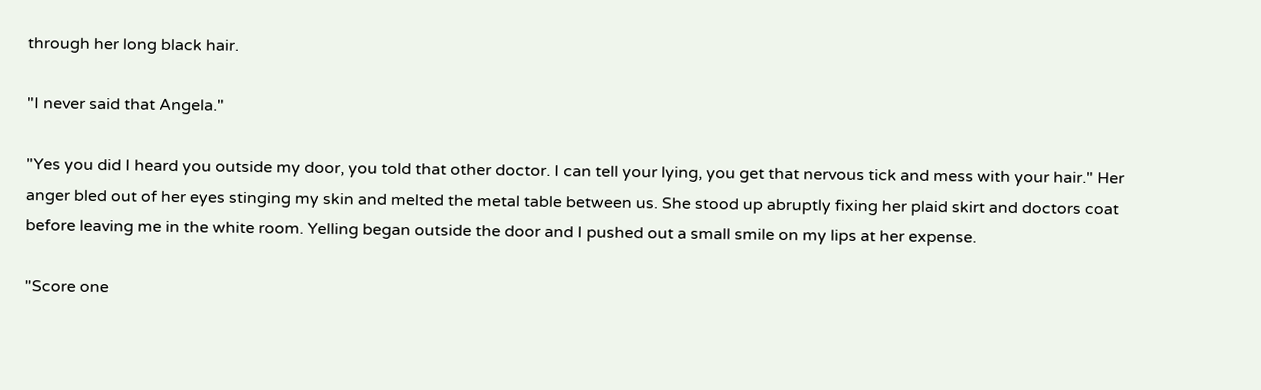through her long black hair.

"I never said that Angela."

"Yes you did I heard you outside my door, you told that other doctor. I can tell your lying, you get that nervous tick and mess with your hair." Her anger bled out of her eyes stinging my skin and melted the metal table between us. She stood up abruptly fixing her plaid skirt and doctors coat before leaving me in the white room. Yelling began outside the door and I pushed out a small smile on my lips at her expense.

"Score one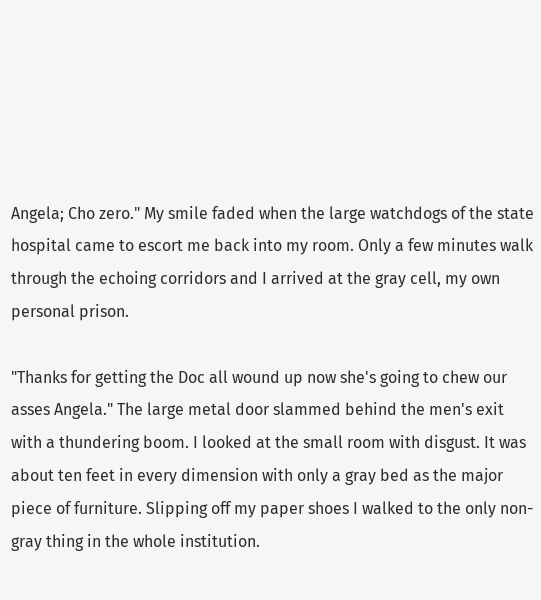Angela; Cho zero." My smile faded when the large watchdogs of the state hospital came to escort me back into my room. Only a few minutes walk through the echoing corridors and I arrived at the gray cell, my own personal prison.

"Thanks for getting the Doc all wound up now she's going to chew our asses Angela." The large metal door slammed behind the men's exit with a thundering boom. I looked at the small room with disgust. It was about ten feet in every dimension with only a gray bed as the major piece of furniture. Slipping off my paper shoes I walked to the only non-gray thing in the whole institution.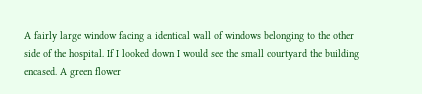A fairly large window facing a identical wall of windows belonging to the other side of the hospital. If I looked down I would see the small courtyard the building encased. A green flower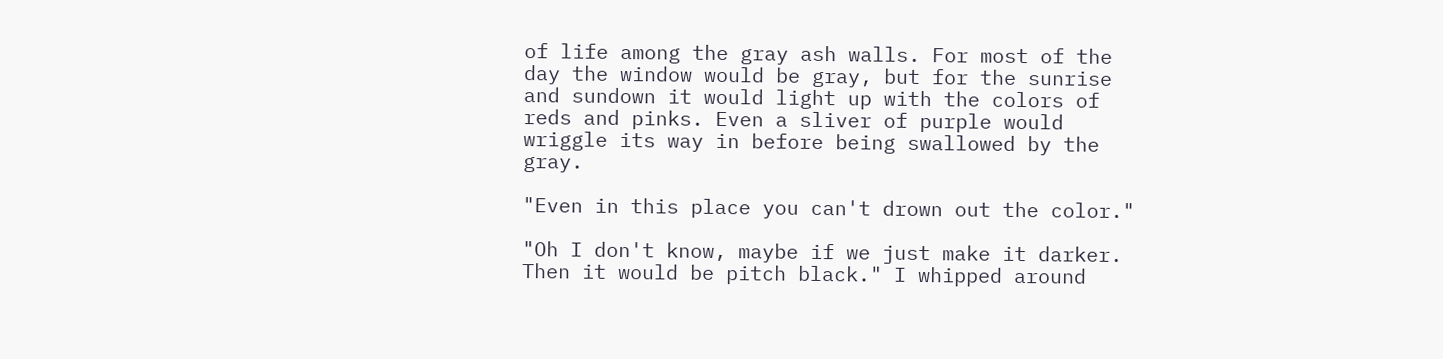of life among the gray ash walls. For most of the day the window would be gray, but for the sunrise and sundown it would light up with the colors of reds and pinks. Even a sliver of purple would wriggle its way in before being swallowed by the gray.

"Even in this place you can't drown out the color."

"Oh I don't know, maybe if we just make it darker. Then it would be pitch black." I whipped around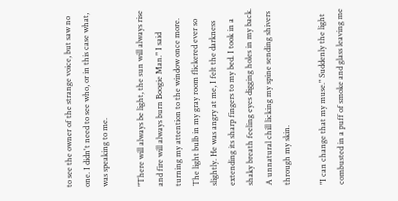to see the owner of the strange voice, but saw no one. I didn't need to see who, or in this case what, was speaking to me.

"There will always be light, the sun will always rise and fire will always burn Boogie Man." I said turning my attention to the window once more. The light bulb in my gray room flickered ever so slightly. He was angry at me, I felt the darkness extending its sharp fingers to my bed. I took in a shaky breath feeling eyes digging holes in my back. A unnatural chill licking my spine sending shivers through my skin.

"I can change that my muse." Suddenly the light combusted in a puff of smoke and glass leaving me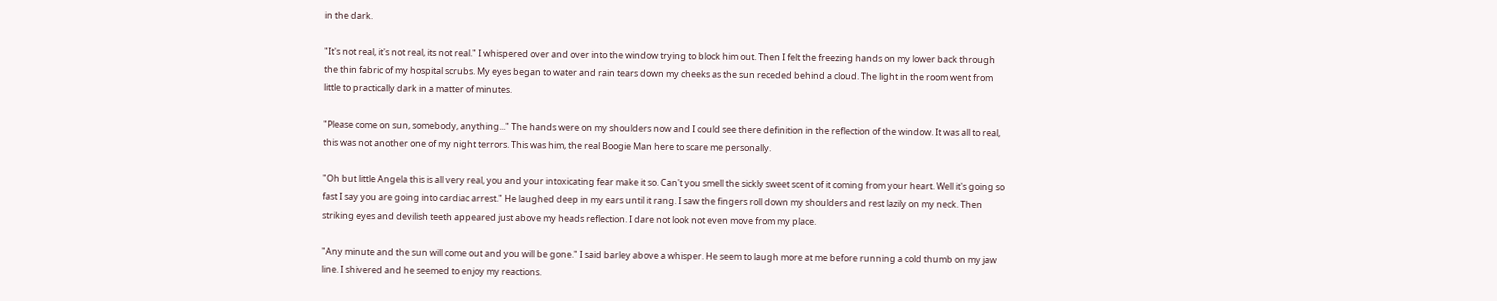in the dark.

"It's not real, it's not real, its not real." I whispered over and over into the window trying to block him out. Then I felt the freezing hands on my lower back through the thin fabric of my hospital scrubs. My eyes began to water and rain tears down my cheeks as the sun receded behind a cloud. The light in the room went from little to practically dark in a matter of minutes.

"Please come on sun, somebody, anything..." The hands were on my shoulders now and I could see there definition in the reflection of the window. It was all to real, this was not another one of my night terrors. This was him, the real Boogie Man here to scare me personally.

"Oh but little Angela this is all very real, you and your intoxicating fear make it so. Can't you smell the sickly sweet scent of it coming from your heart. Well it's going so fast I say you are going into cardiac arrest." He laughed deep in my ears until it rang. I saw the fingers roll down my shoulders and rest lazily on my neck. Then striking eyes and devilish teeth appeared just above my heads reflection. I dare not look not even move from my place.

"Any minute and the sun will come out and you will be gone." I said barley above a whisper. He seem to laugh more at me before running a cold thumb on my jaw line. I shivered and he seemed to enjoy my reactions.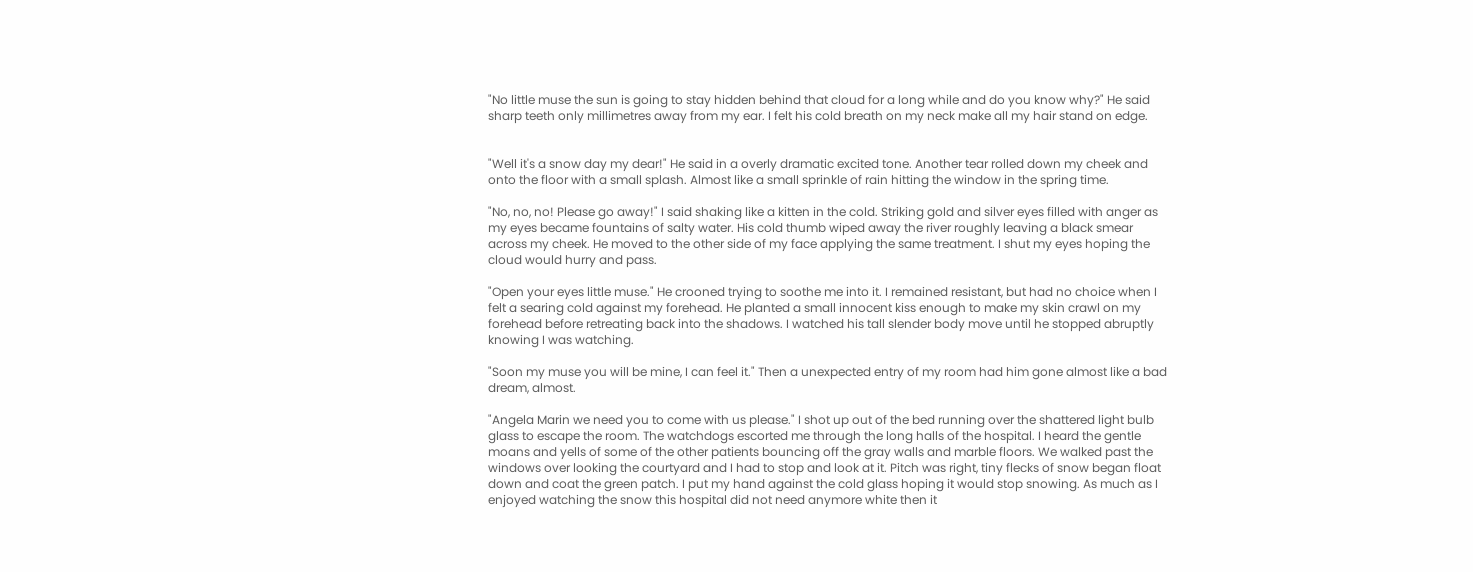"No little muse the sun is going to stay hidden behind that cloud for a long while and do you know why?" He said sharp teeth only millimetres away from my ear. I felt his cold breath on my neck make all my hair stand on edge.


"Well it's a snow day my dear!" He said in a overly dramatic excited tone. Another tear rolled down my cheek and onto the floor with a small splash. Almost like a small sprinkle of rain hitting the window in the spring time.

"No, no, no! Please go away!" I said shaking like a kitten in the cold. Striking gold and silver eyes filled with anger as my eyes became fountains of salty water. His cold thumb wiped away the river roughly leaving a black smear across my cheek. He moved to the other side of my face applying the same treatment. I shut my eyes hoping the cloud would hurry and pass.

"Open your eyes little muse." He crooned trying to soothe me into it. I remained resistant, but had no choice when I felt a searing cold against my forehead. He planted a small innocent kiss enough to make my skin crawl on my forehead before retreating back into the shadows. I watched his tall slender body move until he stopped abruptly knowing I was watching.

"Soon my muse you will be mine, I can feel it." Then a unexpected entry of my room had him gone almost like a bad dream, almost.

"Angela Marin we need you to come with us please." I shot up out of the bed running over the shattered light bulb glass to escape the room. The watchdogs escorted me through the long halls of the hospital. I heard the gentle moans and yells of some of the other patients bouncing off the gray walls and marble floors. We walked past the windows over looking the courtyard and I had to stop and look at it. Pitch was right, tiny flecks of snow began float down and coat the green patch. I put my hand against the cold glass hoping it would stop snowing. As much as I enjoyed watching the snow this hospital did not need anymore white then it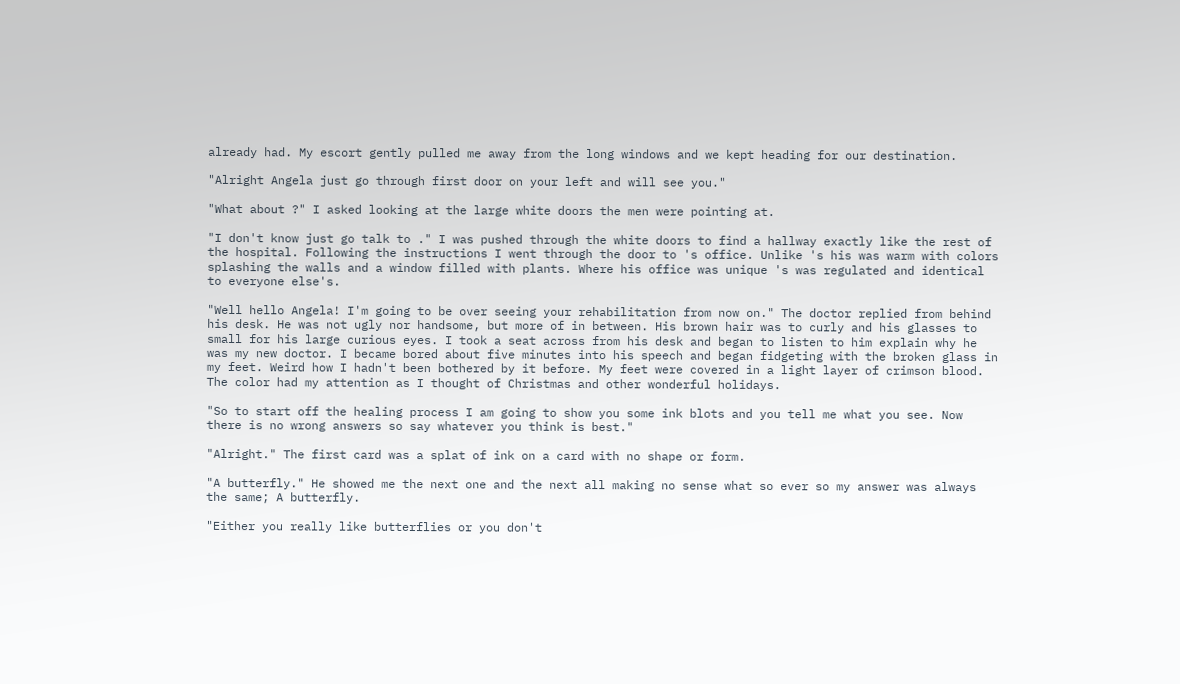already had. My escort gently pulled me away from the long windows and we kept heading for our destination.

"Alright Angela just go through first door on your left and will see you."

"What about ?" I asked looking at the large white doors the men were pointing at.

"I don't know just go talk to ." I was pushed through the white doors to find a hallway exactly like the rest of the hospital. Following the instructions I went through the door to 's office. Unlike 's his was warm with colors splashing the walls and a window filled with plants. Where his office was unique 's was regulated and identical to everyone else's.

"Well hello Angela! I'm going to be over seeing your rehabilitation from now on." The doctor replied from behind his desk. He was not ugly nor handsome, but more of in between. His brown hair was to curly and his glasses to small for his large curious eyes. I took a seat across from his desk and began to listen to him explain why he was my new doctor. I became bored about five minutes into his speech and began fidgeting with the broken glass in my feet. Weird how I hadn't been bothered by it before. My feet were covered in a light layer of crimson blood. The color had my attention as I thought of Christmas and other wonderful holidays.

"So to start off the healing process I am going to show you some ink blots and you tell me what you see. Now there is no wrong answers so say whatever you think is best."

"Alright." The first card was a splat of ink on a card with no shape or form.

"A butterfly." He showed me the next one and the next all making no sense what so ever so my answer was always the same; A butterfly.

"Either you really like butterflies or you don't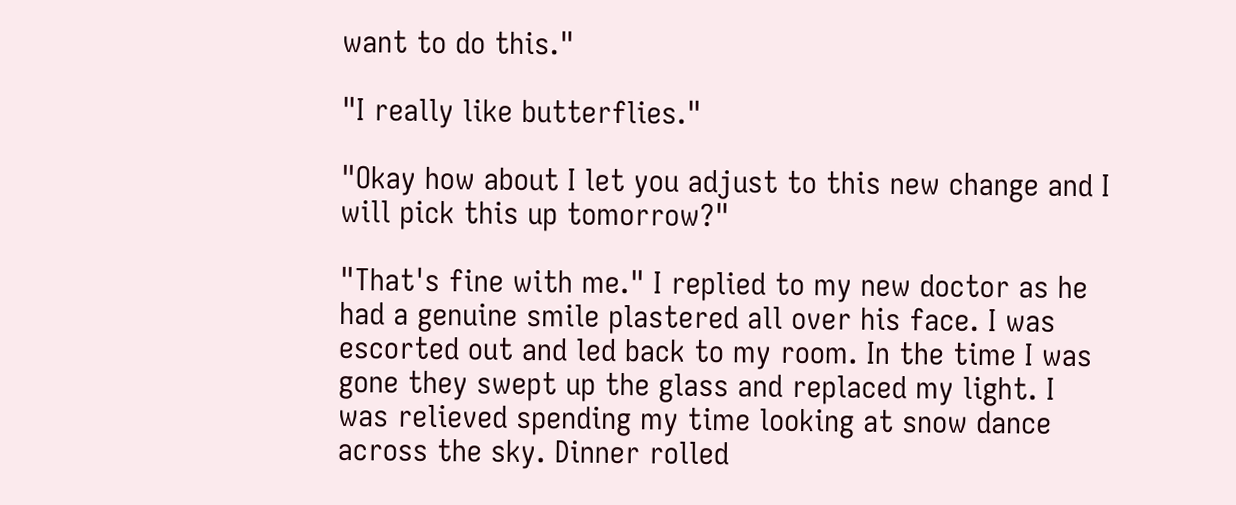want to do this."

"I really like butterflies."

"Okay how about I let you adjust to this new change and I will pick this up tomorrow?"

"That's fine with me." I replied to my new doctor as he had a genuine smile plastered all over his face. I was escorted out and led back to my room. In the time I was gone they swept up the glass and replaced my light. I was relieved spending my time looking at snow dance across the sky. Dinner rolled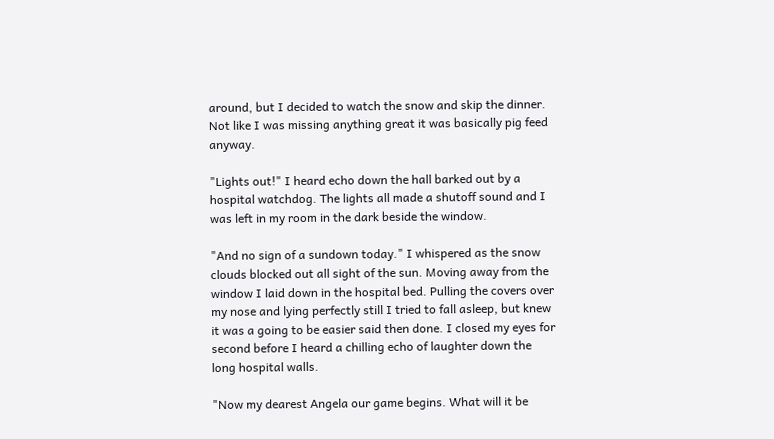around, but I decided to watch the snow and skip the dinner. Not like I was missing anything great it was basically pig feed anyway.

"Lights out!" I heard echo down the hall barked out by a hospital watchdog. The lights all made a shutoff sound and I was left in my room in the dark beside the window.

"And no sign of a sundown today." I whispered as the snow clouds blocked out all sight of the sun. Moving away from the window I laid down in the hospital bed. Pulling the covers over my nose and lying perfectly still I tried to fall asleep, but knew it was a going to be easier said then done. I closed my eyes for second before I heard a chilling echo of laughter down the long hospital walls.

"Now my dearest Angela our game begins. What will it be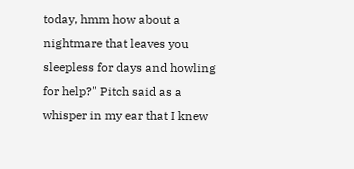today, hmm how about a nightmare that leaves you sleepless for days and howling for help?" Pitch said as a whisper in my ear that I knew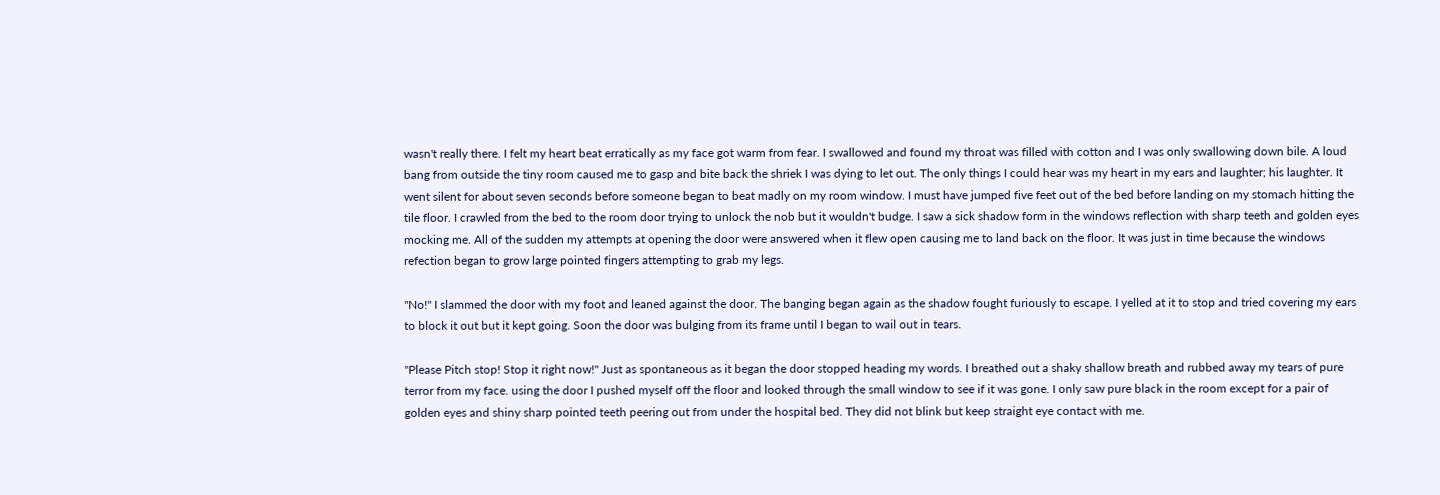wasn't really there. I felt my heart beat erratically as my face got warm from fear. I swallowed and found my throat was filled with cotton and I was only swallowing down bile. A loud bang from outside the tiny room caused me to gasp and bite back the shriek I was dying to let out. The only things I could hear was my heart in my ears and laughter; his laughter. It went silent for about seven seconds before someone began to beat madly on my room window. I must have jumped five feet out of the bed before landing on my stomach hitting the tile floor. I crawled from the bed to the room door trying to unlock the nob but it wouldn't budge. I saw a sick shadow form in the windows reflection with sharp teeth and golden eyes mocking me. All of the sudden my attempts at opening the door were answered when it flew open causing me to land back on the floor. It was just in time because the windows refection began to grow large pointed fingers attempting to grab my legs.

"No!" I slammed the door with my foot and leaned against the door. The banging began again as the shadow fought furiously to escape. I yelled at it to stop and tried covering my ears to block it out but it kept going. Soon the door was bulging from its frame until I began to wail out in tears.

"Please Pitch stop! Stop it right now!" Just as spontaneous as it began the door stopped heading my words. I breathed out a shaky shallow breath and rubbed away my tears of pure terror from my face. using the door I pushed myself off the floor and looked through the small window to see if it was gone. I only saw pure black in the room except for a pair of golden eyes and shiny sharp pointed teeth peering out from under the hospital bed. They did not blink but keep straight eye contact with me.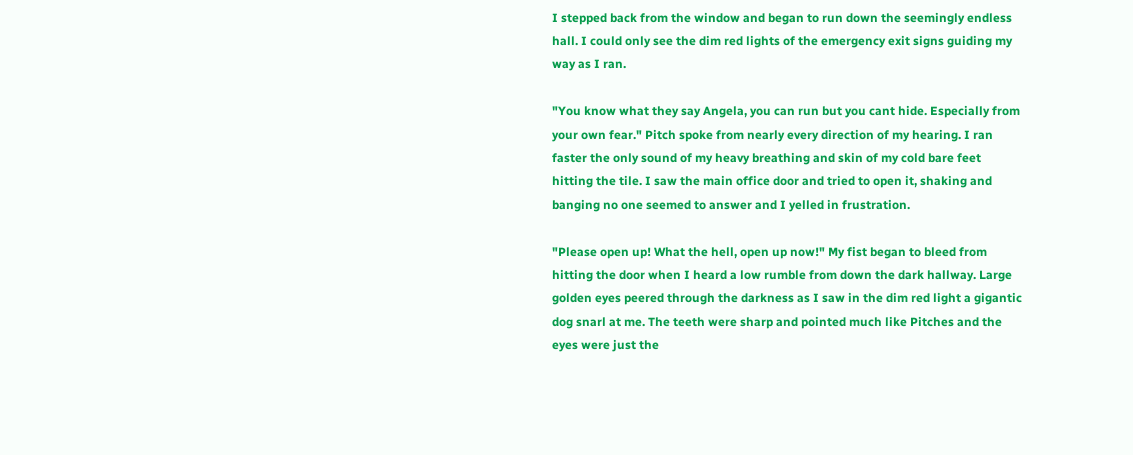I stepped back from the window and began to run down the seemingly endless hall. I could only see the dim red lights of the emergency exit signs guiding my way as I ran.

"You know what they say Angela, you can run but you cant hide. Especially from your own fear." Pitch spoke from nearly every direction of my hearing. I ran faster the only sound of my heavy breathing and skin of my cold bare feet hitting the tile. I saw the main office door and tried to open it, shaking and banging no one seemed to answer and I yelled in frustration.

"Please open up! What the hell, open up now!" My fist began to bleed from hitting the door when I heard a low rumble from down the dark hallway. Large golden eyes peered through the darkness as I saw in the dim red light a gigantic dog snarl at me. The teeth were sharp and pointed much like Pitches and the eyes were just the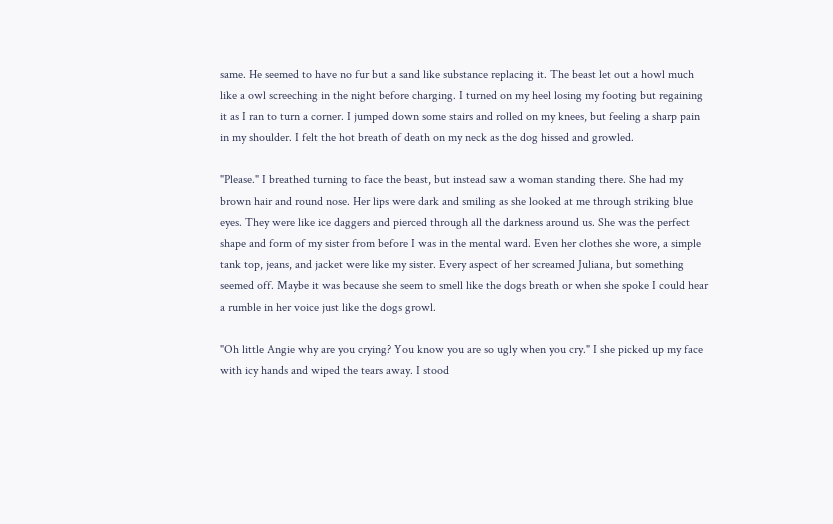same. He seemed to have no fur but a sand like substance replacing it. The beast let out a howl much like a owl screeching in the night before charging. I turned on my heel losing my footing but regaining it as I ran to turn a corner. I jumped down some stairs and rolled on my knees, but feeling a sharp pain in my shoulder. I felt the hot breath of death on my neck as the dog hissed and growled.

"Please." I breathed turning to face the beast, but instead saw a woman standing there. She had my brown hair and round nose. Her lips were dark and smiling as she looked at me through striking blue eyes. They were like ice daggers and pierced through all the darkness around us. She was the perfect shape and form of my sister from before I was in the mental ward. Even her clothes she wore, a simple tank top, jeans, and jacket were like my sister. Every aspect of her screamed Juliana, but something seemed off. Maybe it was because she seem to smell like the dogs breath or when she spoke I could hear a rumble in her voice just like the dogs growl.

"Oh little Angie why are you crying? You know you are so ugly when you cry." I she picked up my face with icy hands and wiped the tears away. I stood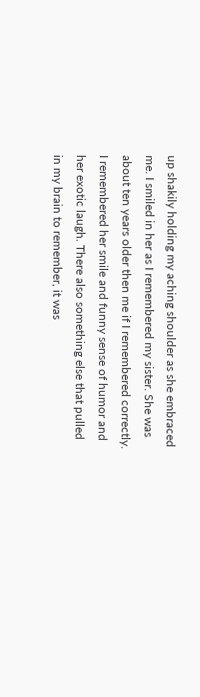up shakily holding my aching shoulder as she embraced me. I smiled in her as I remembered my sister. She was about ten years older then me if I remembered correctly. I remembered her smile and funny sense of humor and her exotic laugh. There also something else that pulled in my brain to remember, it was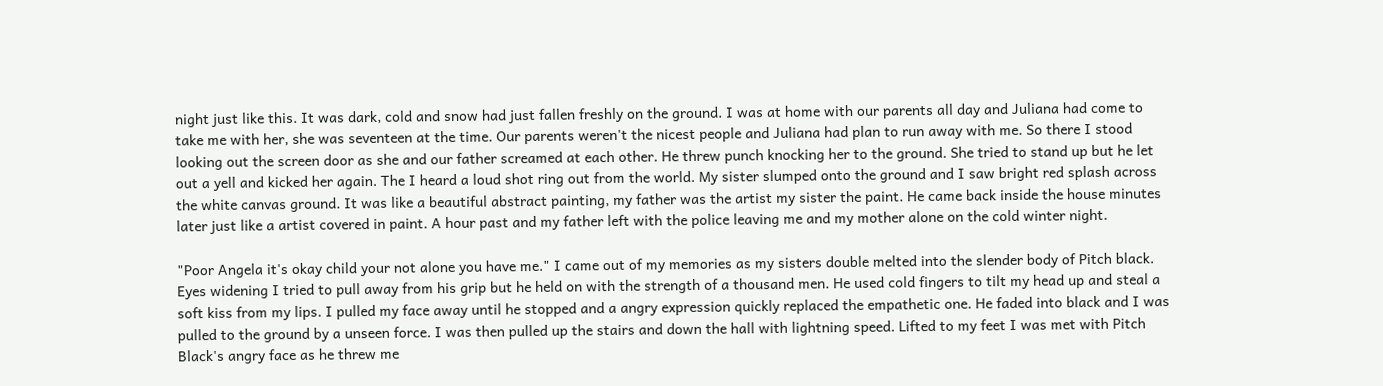night just like this. It was dark, cold and snow had just fallen freshly on the ground. I was at home with our parents all day and Juliana had come to take me with her, she was seventeen at the time. Our parents weren't the nicest people and Juliana had plan to run away with me. So there I stood looking out the screen door as she and our father screamed at each other. He threw punch knocking her to the ground. She tried to stand up but he let out a yell and kicked her again. The I heard a loud shot ring out from the world. My sister slumped onto the ground and I saw bright red splash across the white canvas ground. It was like a beautiful abstract painting, my father was the artist my sister the paint. He came back inside the house minutes later just like a artist covered in paint. A hour past and my father left with the police leaving me and my mother alone on the cold winter night.

"Poor Angela it's okay child your not alone you have me." I came out of my memories as my sisters double melted into the slender body of Pitch black. Eyes widening I tried to pull away from his grip but he held on with the strength of a thousand men. He used cold fingers to tilt my head up and steal a soft kiss from my lips. I pulled my face away until he stopped and a angry expression quickly replaced the empathetic one. He faded into black and I was pulled to the ground by a unseen force. I was then pulled up the stairs and down the hall with lightning speed. Lifted to my feet I was met with Pitch Black's angry face as he threw me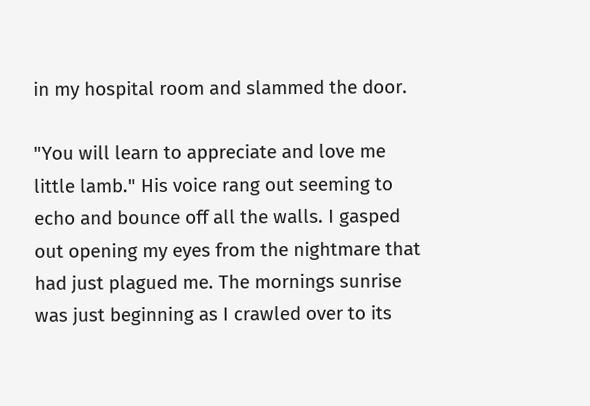in my hospital room and slammed the door.

"You will learn to appreciate and love me little lamb." His voice rang out seeming to echo and bounce off all the walls. I gasped out opening my eyes from the nightmare that had just plagued me. The mornings sunrise was just beginning as I crawled over to its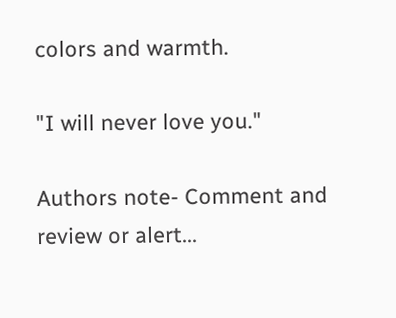colors and warmth.

"I will never love you."

Authors note- Comment and review or alert...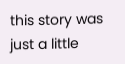this story was just a little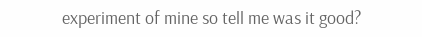experiment of mine so tell me was it good?